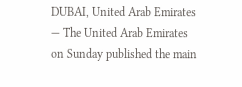DUBAI, United Arab Emirates — The United Arab Emirates on Sunday published the main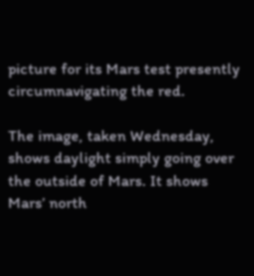picture for its Mars test presently circumnavigating the red.

The image, taken Wednesday, shows daylight simply going over the outside of Mars. It shows Mars’ north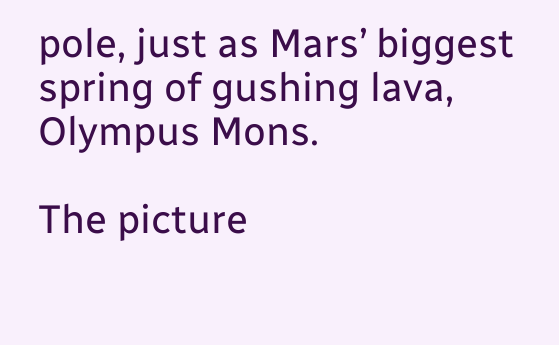pole, just as Mars’ biggest spring of gushing lava, Olympus Mons.

The picture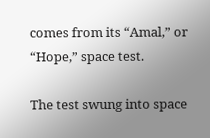comes from its “Amal,” or “Hope,” space test.

The test swung into space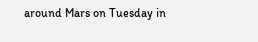around Mars on Tuesday in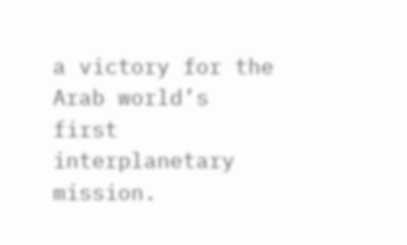a victory for the Arab world’s first interplanetary mission.